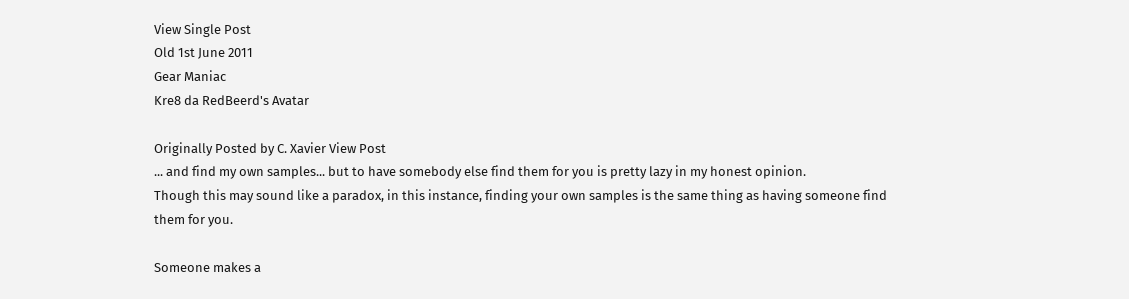View Single Post
Old 1st June 2011
Gear Maniac
Kre8 da RedBeerd's Avatar

Originally Posted by C. Xavier View Post
... and find my own samples... but to have somebody else find them for you is pretty lazy in my honest opinion.
Though this may sound like a paradox, in this instance, finding your own samples is the same thing as having someone find them for you.

Someone makes a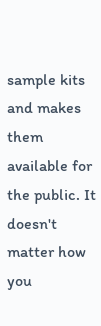sample kits and makes them available for the public. It doesn't matter how you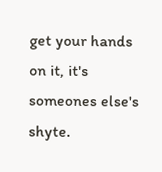get your hands on it, it's someones else's shyte.